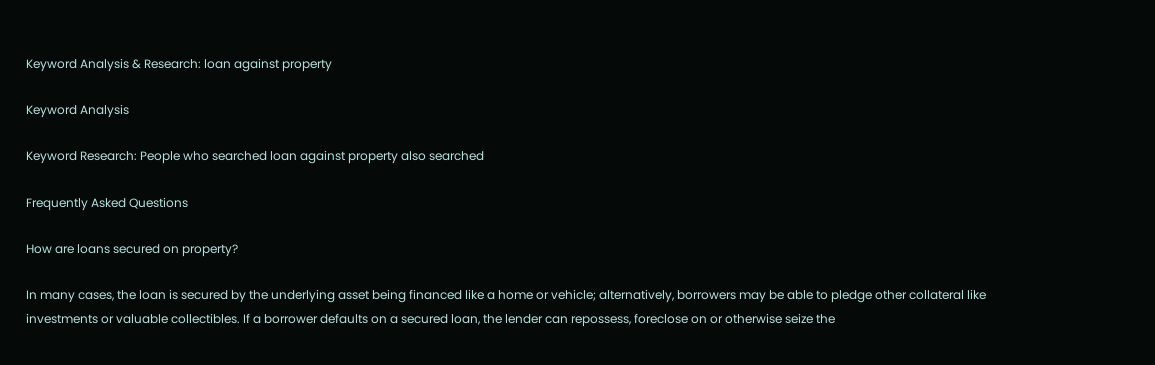Keyword Analysis & Research: loan against property

Keyword Analysis

Keyword Research: People who searched loan against property also searched

Frequently Asked Questions

How are loans secured on property?

In many cases, the loan is secured by the underlying asset being financed like a home or vehicle; alternatively, borrowers may be able to pledge other collateral like investments or valuable collectibles. If a borrower defaults on a secured loan, the lender can repossess, foreclose on or otherwise seize the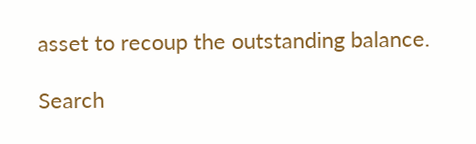asset to recoup the outstanding balance.

Search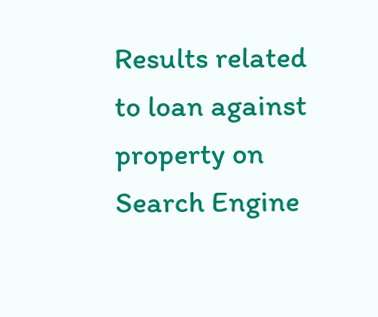Results related to loan against property on Search Engine